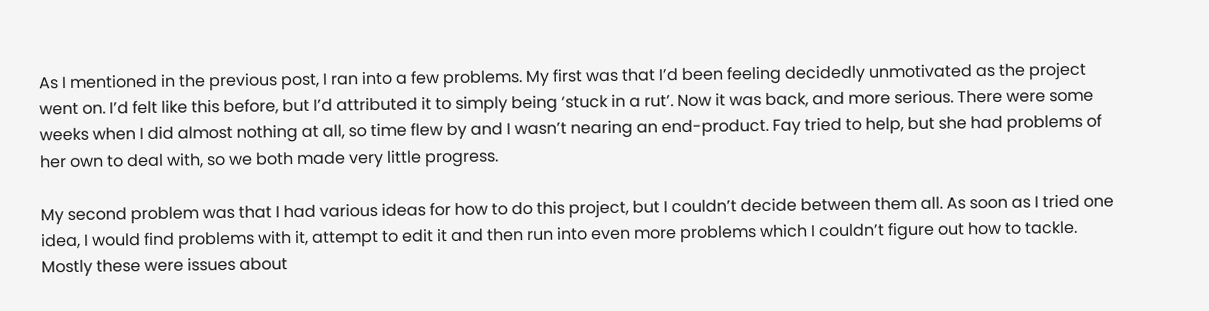As I mentioned in the previous post, I ran into a few problems. My first was that I’d been feeling decidedly unmotivated as the project went on. I’d felt like this before, but I’d attributed it to simply being ‘stuck in a rut’. Now it was back, and more serious. There were some weeks when I did almost nothing at all, so time flew by and I wasn’t nearing an end-product. Fay tried to help, but she had problems of her own to deal with, so we both made very little progress.

My second problem was that I had various ideas for how to do this project, but I couldn’t decide between them all. As soon as I tried one idea, I would find problems with it, attempt to edit it and then run into even more problems which I couldn’t figure out how to tackle. Mostly these were issues about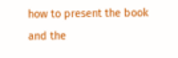how to present the book and the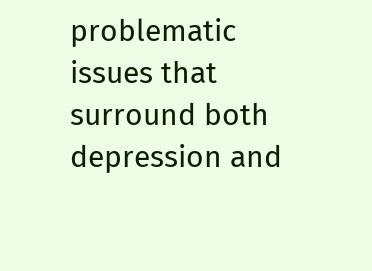problematic issues that surround both depression and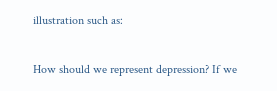illustration such as:

How should we represent depression? If we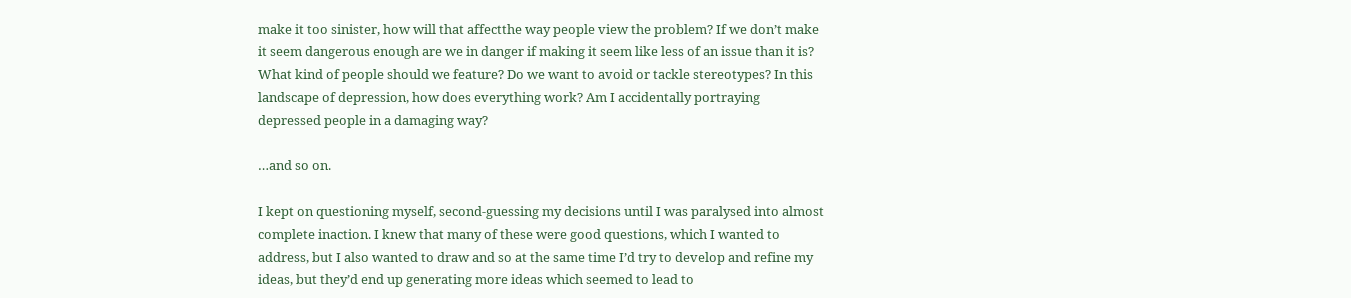make it too sinister, how will that affectthe way people view the problem? If we don’t make it seem dangerous enough are we in danger if making it seem like less of an issue than it is? What kind of people should we feature? Do we want to avoid or tackle stereotypes? In this landscape of depression, how does everything work? Am I accidentally portraying depressed people in a damaging way?

…and so on.

I kept on questioning myself, second-guessing my decisions until I was paralysed into almost complete inaction. I knew that many of these were good questions, which I wanted to address, but I also wanted to draw and so at the same time I’d try to develop and refine my ideas, but they’d end up generating more ideas which seemed to lead to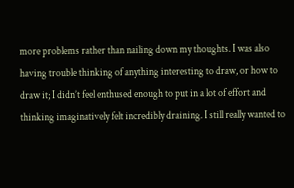more problems rather than nailing down my thoughts. I was also having trouble thinking of anything interesting to draw, or how to draw it; I didn’t feel enthused enough to put in a lot of effort and thinking imaginatively felt incredibly draining. I still really wanted to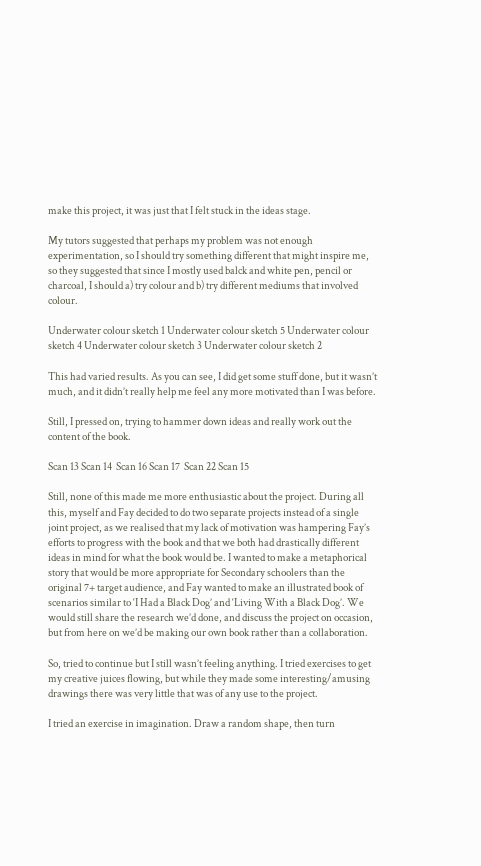make this project, it was just that I felt stuck in the ideas stage.

My tutors suggested that perhaps my problem was not enough experimentation, so I should try something different that might inspire me, so they suggested that since I mostly used balck and white pen, pencil or charcoal, I should a) try colour and b) try different mediums that involved colour.

Underwater colour sketch 1 Underwater colour sketch 5 Underwater colour sketch 4 Underwater colour sketch 3 Underwater colour sketch 2

This had varied results. As you can see, I did get some stuff done, but it wasn’t much, and it didn’t really help me feel any more motivated than I was before.

Still, I pressed on, trying to hammer down ideas and really work out the content of the book.

Scan 13 Scan 14  Scan 16 Scan 17  Scan 22 Scan 15

Still, none of this made me more enthusiastic about the project. During all this, myself and Fay decided to do two separate projects instead of a single joint project, as we realised that my lack of motivation was hampering Fay’s efforts to progress with the book and that we both had drastically different ideas in mind for what the book would be. I wanted to make a metaphorical story that would be more appropriate for Secondary schoolers than the original 7+ target audience, and Fay wanted to make an illustrated book of scenarios similar to ‘I Had a Black Dog’ and ‘Living With a Black Dog’. We would still share the research we’d done, and discuss the project on occasion, but from here on we’d be making our own book rather than a collaboration.

So, tried to continue but I still wasn’t feeling anything. I tried exercises to get my creative juices flowing, but while they made some interesting/amusing drawings there was very little that was of any use to the project.

I tried an exercise in imagination. Draw a random shape, then turn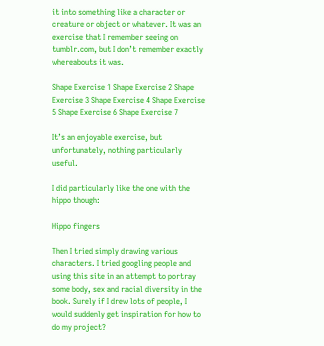it into something like a character or creature or object or whatever. It was an exercise that I remember seeing on tumblr.com, but I don’t remember exactly whereabouts it was.

Shape Exercise 1 Shape Exercise 2 Shape Exercise 3 Shape Exercise 4 Shape Exercise 5 Shape Exercise 6 Shape Exercise 7

It’s an enjoyable exercise, but unfortunately, nothing particularly useful.

I did particularly like the one with the hippo though:

Hippo fingers

Then I tried simply drawing various characters. I tried googling people and using this site in an attempt to portray some body, sex and racial diversity in the book. Surely if I drew lots of people, I would suddenly get inspiration for how to do my project?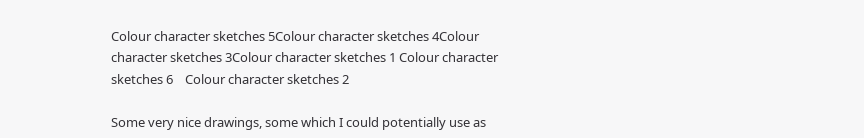Colour character sketches 5Colour character sketches 4Colour character sketches 3Colour character sketches 1 Colour character sketches 6    Colour character sketches 2

Some very nice drawings, some which I could potentially use as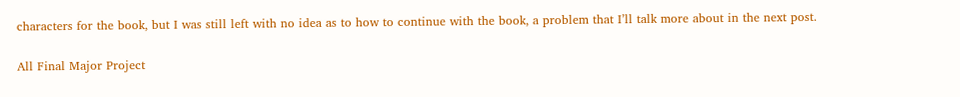characters for the book, but I was still left with no idea as to how to continue with the book, a problem that I’ll talk more about in the next post.

All Final Major Project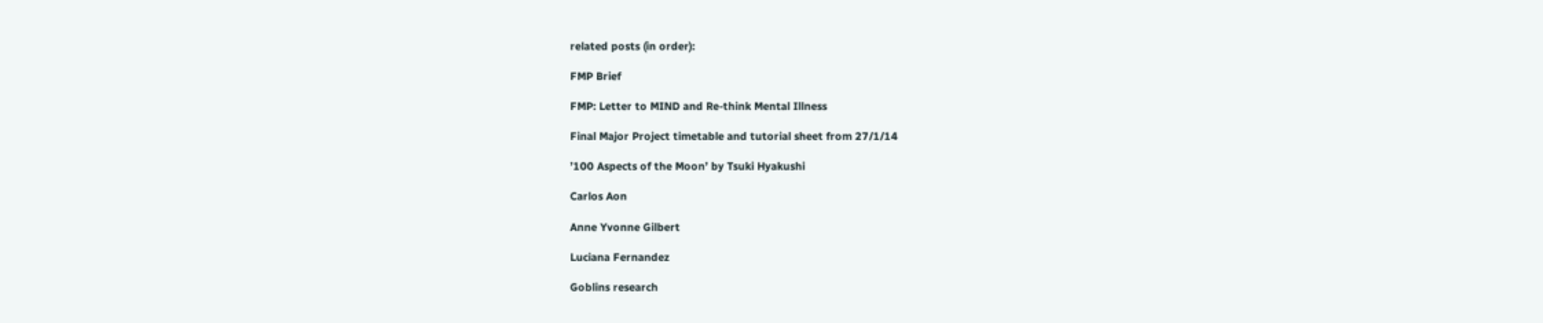related posts (in order):

FMP Brief

FMP: Letter to MIND and Re-think Mental Illness

Final Major Project timetable and tutorial sheet from 27/1/14

’100 Aspects of the Moon’ by Tsuki Hyakushi

Carlos Aon

Anne Yvonne Gilbert

Luciana Fernandez

Goblins research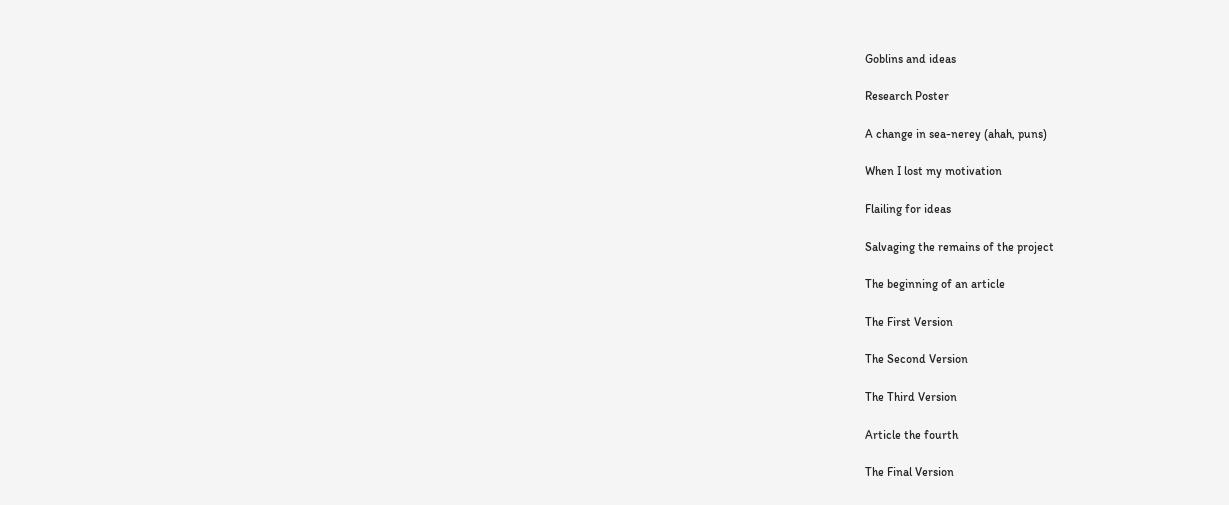Goblins and ideas

Research Poster

A change in sea-nerey (ahah, puns)

When I lost my motivation

Flailing for ideas

Salvaging the remains of the project

The beginning of an article

The First Version

The Second Version

The Third Version

Article the fourth

The Final Version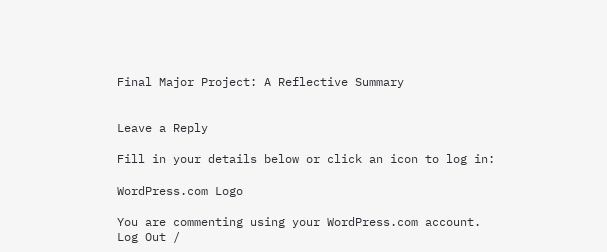Final Major Project: A Reflective Summary


Leave a Reply

Fill in your details below or click an icon to log in:

WordPress.com Logo

You are commenting using your WordPress.com account. Log Out /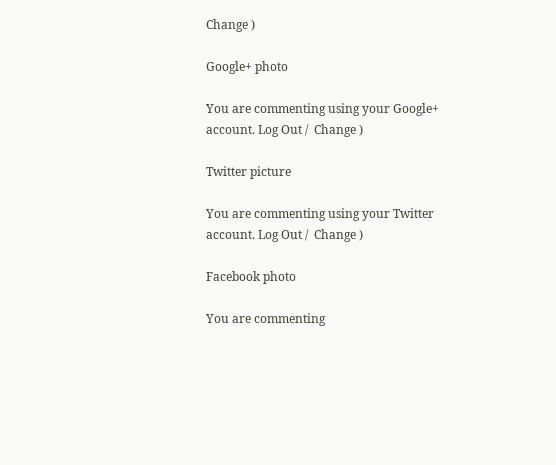Change )

Google+ photo

You are commenting using your Google+ account. Log Out /  Change )

Twitter picture

You are commenting using your Twitter account. Log Out /  Change )

Facebook photo

You are commenting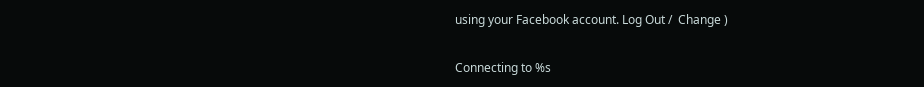using your Facebook account. Log Out /  Change )


Connecting to %s